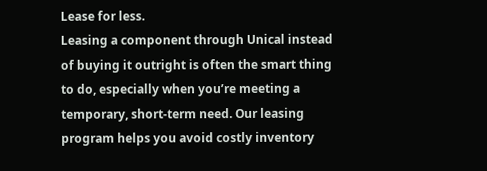Lease for less.
Leasing a component through Unical instead of buying it outright is often the smart thing to do, especially when you’re meeting a temporary, short-term need. Our leasing program helps you avoid costly inventory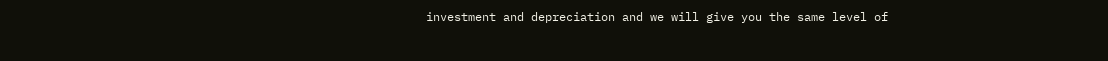investment and depreciation and we will give you the same level of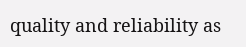quality and reliability as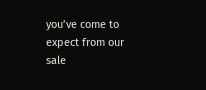you’ve come to expect from our sale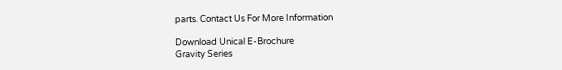parts. Contact Us For More Information

Download Unical E-Brochure
Gravity Series